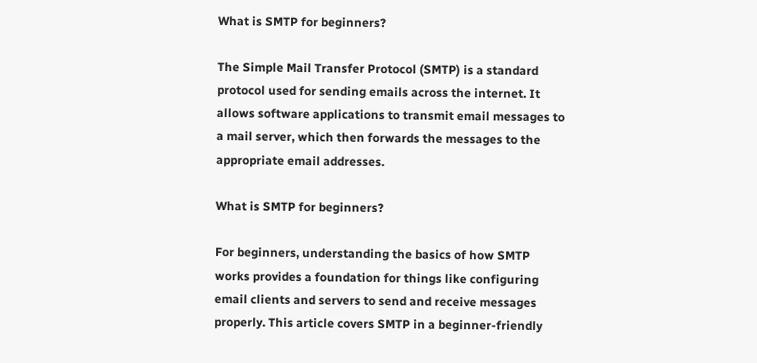What is SMTP for beginners?

The Simple Mail Transfer Protocol (SMTP) is a standard protocol used for sending emails across the internet. It allows software applications to transmit email messages to a mail server, which then forwards the messages to the appropriate email addresses.

What is SMTP for beginners?

For beginners, understanding the basics of how SMTP works provides a foundation for things like configuring email clients and servers to send and receive messages properly. This article covers SMTP in a beginner-friendly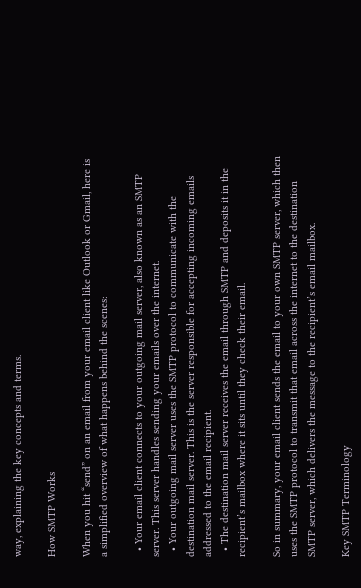way, explaining the key concepts and terms.

How SMTP Works

When you hit “send” on an email from your email client like Outlook or Gmail, here is a simplified overview of what happens behind the scenes:

  • Your email client connects to your outgoing mail server, also known as an SMTP server. This server handles sending your emails over the internet.
  • Your outgoing mail server uses the SMTP protocol to communicate with the destination mail server. This is the server responsible for accepting incoming emails addressed to the email recipient.
  • The destination mail server receives the email through SMTP and deposits it in the recipient’s mailbox where it sits until they check their email.

So in summary, your email client sends the email to your own SMTP server, which then uses the SMTP protocol to transmit that email across the internet to the destination SMTP server, which delivers the message to the recipient’s email mailbox.

Key SMTP Terminology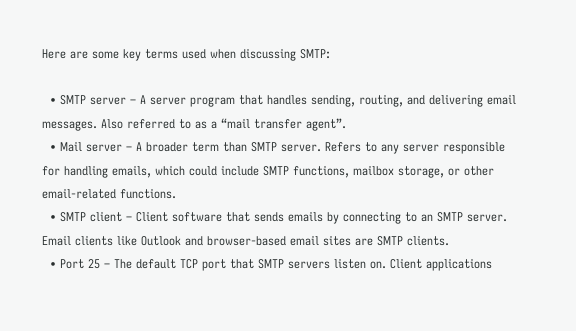Here are some key terms used when discussing SMTP:

  • SMTP server – A server program that handles sending, routing, and delivering email messages. Also referred to as a “mail transfer agent”.
  • Mail server – A broader term than SMTP server. Refers to any server responsible for handling emails, which could include SMTP functions, mailbox storage, or other email-related functions.
  • SMTP client – Client software that sends emails by connecting to an SMTP server. Email clients like Outlook and browser-based email sites are SMTP clients.
  • Port 25 – The default TCP port that SMTP servers listen on. Client applications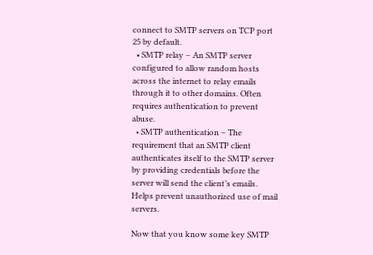connect to SMTP servers on TCP port 25 by default.
  • SMTP relay – An SMTP server configured to allow random hosts across the internet to relay emails through it to other domains. Often requires authentication to prevent abuse.
  • SMTP authentication – The requirement that an SMTP client authenticates itself to the SMTP server by providing credentials before the server will send the client’s emails. Helps prevent unauthorized use of mail servers.

Now that you know some key SMTP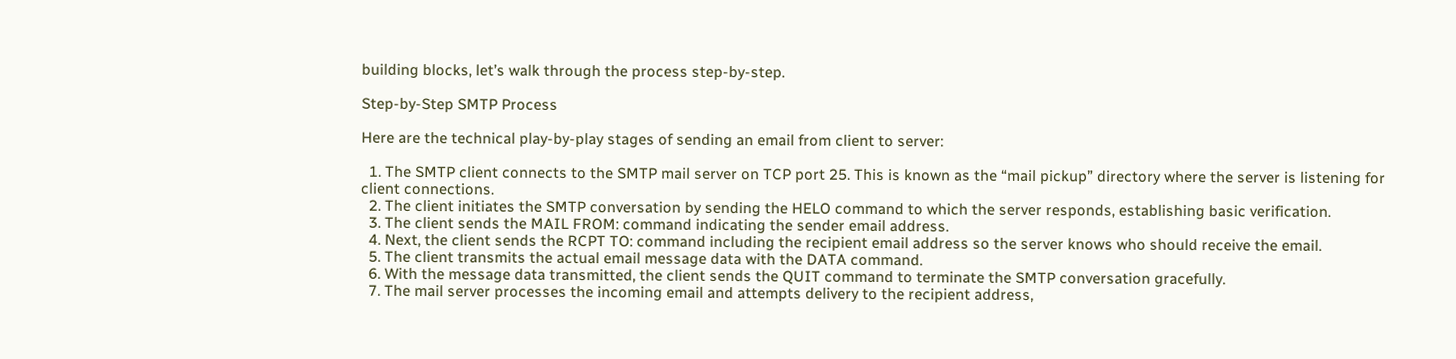building blocks, let’s walk through the process step-by-step.

Step-by-Step SMTP Process

Here are the technical play-by-play stages of sending an email from client to server:

  1. The SMTP client connects to the SMTP mail server on TCP port 25. This is known as the “mail pickup” directory where the server is listening for client connections.
  2. The client initiates the SMTP conversation by sending the HELO command to which the server responds, establishing basic verification.
  3. The client sends the MAIL FROM: command indicating the sender email address.
  4. Next, the client sends the RCPT TO: command including the recipient email address so the server knows who should receive the email.
  5. The client transmits the actual email message data with the DATA command.
  6. With the message data transmitted, the client sends the QUIT command to terminate the SMTP conversation gracefully.
  7. The mail server processes the incoming email and attempts delivery to the recipient address,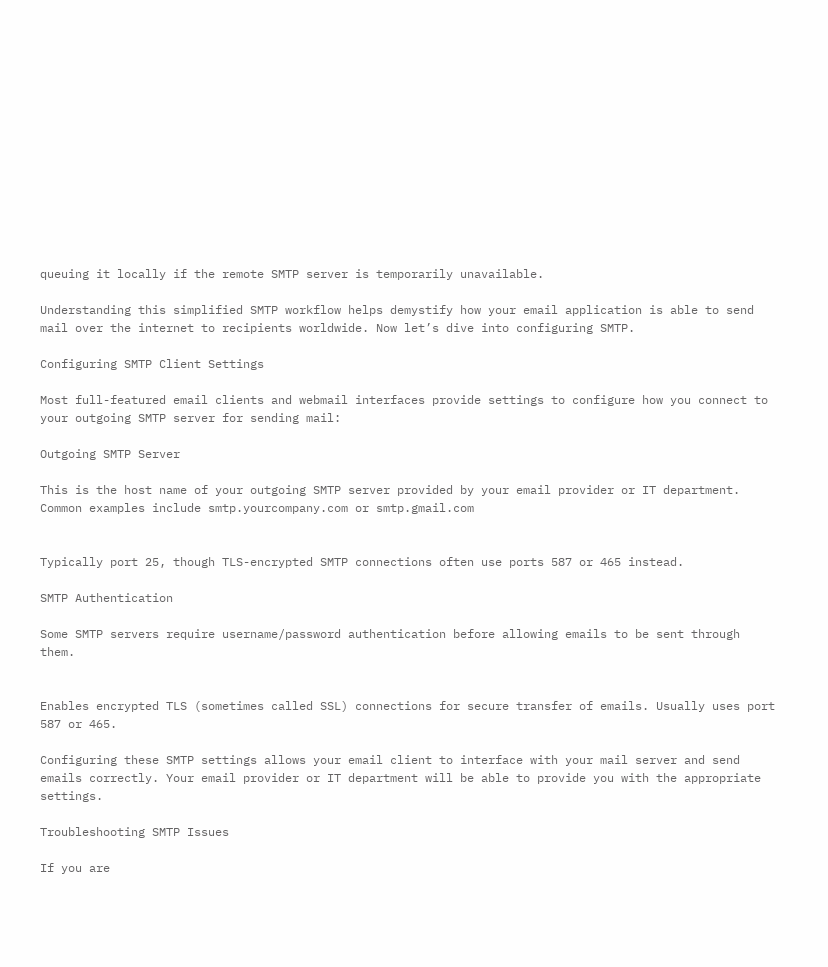queuing it locally if the remote SMTP server is temporarily unavailable.

Understanding this simplified SMTP workflow helps demystify how your email application is able to send mail over the internet to recipients worldwide. Now let’s dive into configuring SMTP.

Configuring SMTP Client Settings

Most full-featured email clients and webmail interfaces provide settings to configure how you connect to your outgoing SMTP server for sending mail:

Outgoing SMTP Server

This is the host name of your outgoing SMTP server provided by your email provider or IT department. Common examples include smtp.yourcompany.com or smtp.gmail.com


Typically port 25, though TLS-encrypted SMTP connections often use ports 587 or 465 instead.

SMTP Authentication

Some SMTP servers require username/password authentication before allowing emails to be sent through them.


Enables encrypted TLS (sometimes called SSL) connections for secure transfer of emails. Usually uses port 587 or 465.

Configuring these SMTP settings allows your email client to interface with your mail server and send emails correctly. Your email provider or IT department will be able to provide you with the appropriate settings.

Troubleshooting SMTP Issues

If you are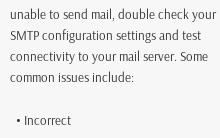unable to send mail, double check your SMTP configuration settings and test connectivity to your mail server. Some common issues include:

  • Incorrect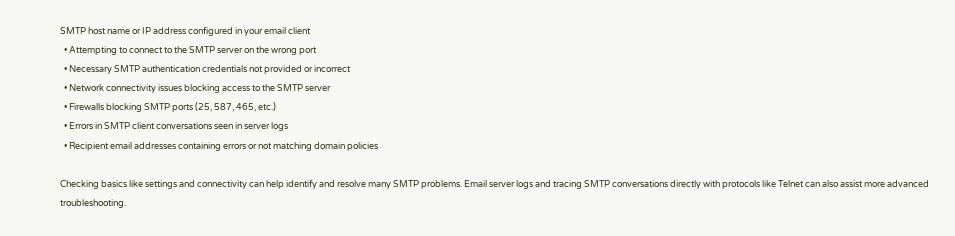SMTP host name or IP address configured in your email client
  • Attempting to connect to the SMTP server on the wrong port
  • Necessary SMTP authentication credentials not provided or incorrect
  • Network connectivity issues blocking access to the SMTP server
  • Firewalls blocking SMTP ports (25, 587, 465, etc.)
  • Errors in SMTP client conversations seen in server logs
  • Recipient email addresses containing errors or not matching domain policies

Checking basics like settings and connectivity can help identify and resolve many SMTP problems. Email server logs and tracing SMTP conversations directly with protocols like Telnet can also assist more advanced troubleshooting.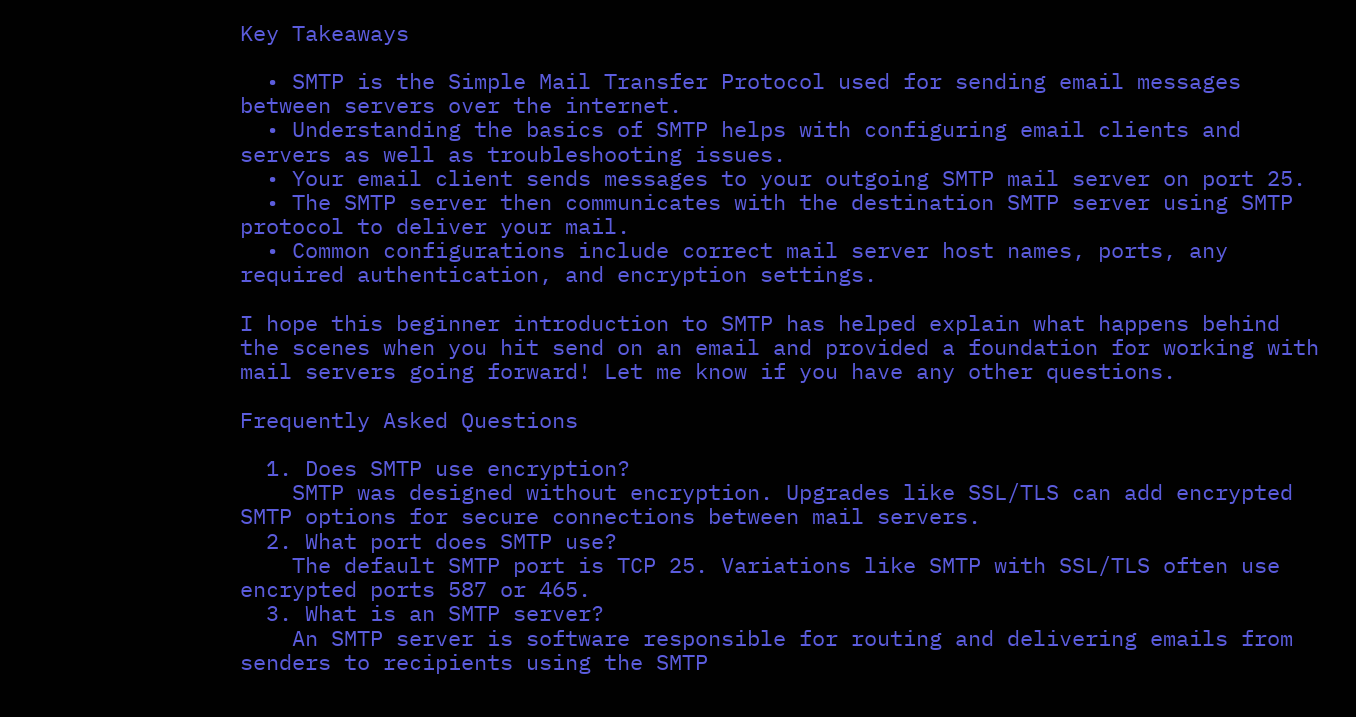Key Takeaways

  • SMTP is the Simple Mail Transfer Protocol used for sending email messages between servers over the internet.
  • Understanding the basics of SMTP helps with configuring email clients and servers as well as troubleshooting issues.
  • Your email client sends messages to your outgoing SMTP mail server on port 25.
  • The SMTP server then communicates with the destination SMTP server using SMTP protocol to deliver your mail.
  • Common configurations include correct mail server host names, ports, any required authentication, and encryption settings.

I hope this beginner introduction to SMTP has helped explain what happens behind the scenes when you hit send on an email and provided a foundation for working with mail servers going forward! Let me know if you have any other questions.

Frequently Asked Questions

  1. Does SMTP use encryption?
    SMTP was designed without encryption. Upgrades like SSL/TLS can add encrypted SMTP options for secure connections between mail servers.
  2. What port does SMTP use?
    The default SMTP port is TCP 25. Variations like SMTP with SSL/TLS often use encrypted ports 587 or 465.
  3. What is an SMTP server?
    An SMTP server is software responsible for routing and delivering emails from senders to recipients using the SMTP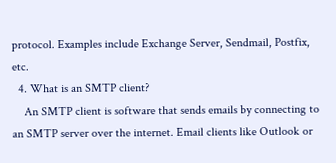protocol. Examples include Exchange Server, Sendmail, Postfix, etc.
  4. What is an SMTP client?
    An SMTP client is software that sends emails by connecting to an SMTP server over the internet. Email clients like Outlook or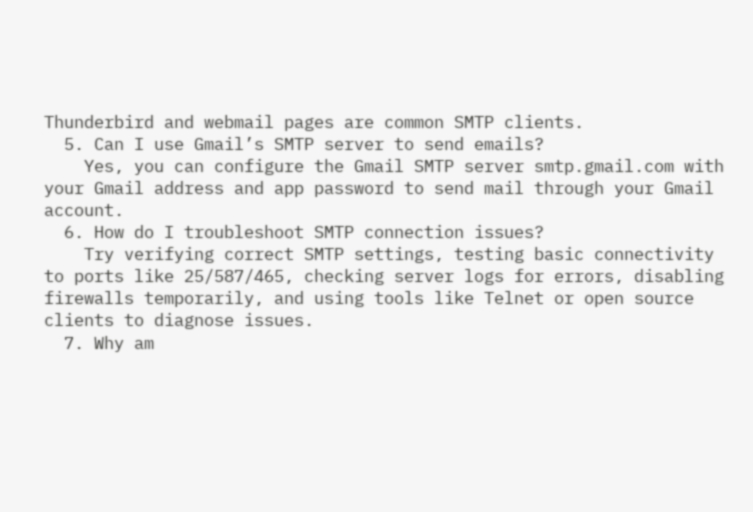Thunderbird and webmail pages are common SMTP clients.
  5. Can I use Gmail’s SMTP server to send emails?
    Yes, you can configure the Gmail SMTP server smtp.gmail.com with your Gmail address and app password to send mail through your Gmail account.
  6. How do I troubleshoot SMTP connection issues?
    Try verifying correct SMTP settings, testing basic connectivity to ports like 25/587/465, checking server logs for errors, disabling firewalls temporarily, and using tools like Telnet or open source clients to diagnose issues.
  7. Why am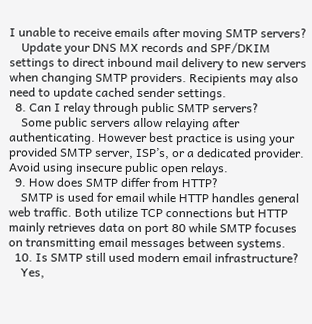I unable to receive emails after moving SMTP servers?
    Update your DNS MX records and SPF/DKIM settings to direct inbound mail delivery to new servers when changing SMTP providers. Recipients may also need to update cached sender settings.
  8. Can I relay through public SMTP servers?
    Some public servers allow relaying after authenticating. However best practice is using your provided SMTP server, ISP’s, or a dedicated provider. Avoid using insecure public open relays.
  9. How does SMTP differ from HTTP?
    SMTP is used for email while HTTP handles general web traffic. Both utilize TCP connections but HTTP mainly retrieves data on port 80 while SMTP focuses on transmitting email messages between systems.
  10. Is SMTP still used modern email infrastructure?
    Yes,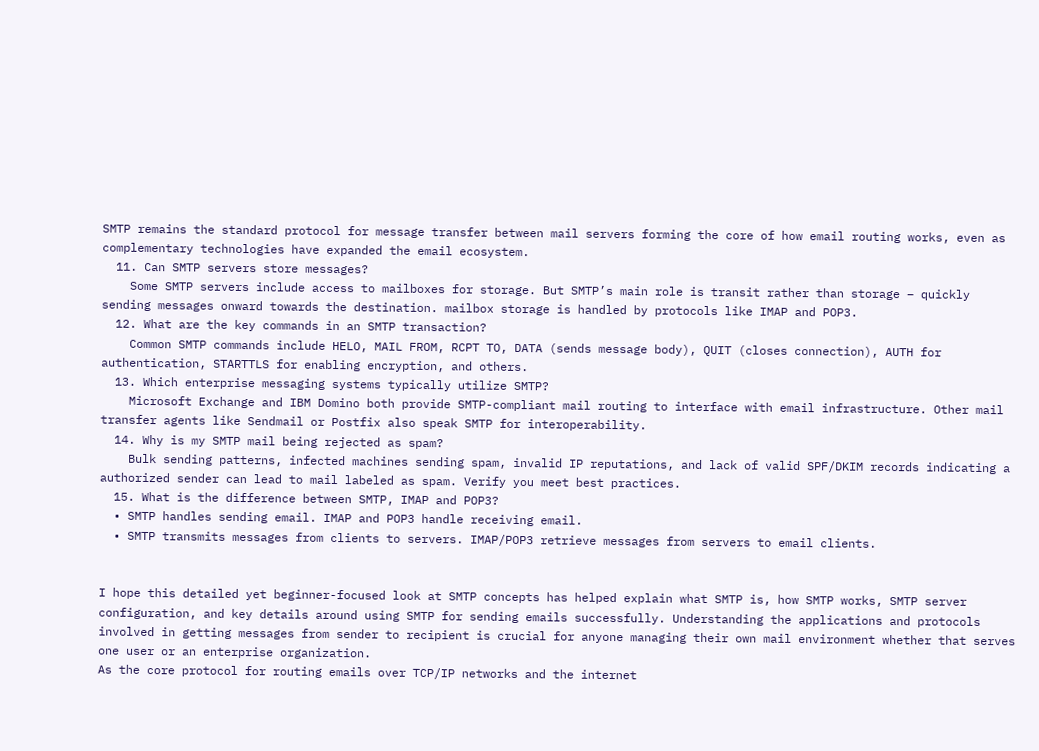SMTP remains the standard protocol for message transfer between mail servers forming the core of how email routing works, even as complementary technologies have expanded the email ecosystem.
  11. Can SMTP servers store messages?
    Some SMTP servers include access to mailboxes for storage. But SMTP’s main role is transit rather than storage – quickly sending messages onward towards the destination. mailbox storage is handled by protocols like IMAP and POP3.
  12. What are the key commands in an SMTP transaction?
    Common SMTP commands include HELO, MAIL FROM, RCPT TO, DATA (sends message body), QUIT (closes connection), AUTH for authentication, STARTTLS for enabling encryption, and others.
  13. Which enterprise messaging systems typically utilize SMTP?
    Microsoft Exchange and IBM Domino both provide SMTP-compliant mail routing to interface with email infrastructure. Other mail transfer agents like Sendmail or Postfix also speak SMTP for interoperability.
  14. Why is my SMTP mail being rejected as spam?
    Bulk sending patterns, infected machines sending spam, invalid IP reputations, and lack of valid SPF/DKIM records indicating a authorized sender can lead to mail labeled as spam. Verify you meet best practices.
  15. What is the difference between SMTP, IMAP and POP3?
  • SMTP handles sending email. IMAP and POP3 handle receiving email.
  • SMTP transmits messages from clients to servers. IMAP/POP3 retrieve messages from servers to email clients.


I hope this detailed yet beginner-focused look at SMTP concepts has helped explain what SMTP is, how SMTP works, SMTP server configuration, and key details around using SMTP for sending emails successfully. Understanding the applications and protocols involved in getting messages from sender to recipient is crucial for anyone managing their own mail environment whether that serves one user or an enterprise organization.
As the core protocol for routing emails over TCP/IP networks and the internet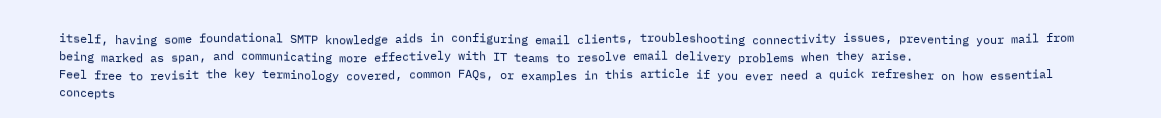itself, having some foundational SMTP knowledge aids in configuring email clients, troubleshooting connectivity issues, preventing your mail from being marked as span, and communicating more effectively with IT teams to resolve email delivery problems when they arise.
Feel free to revisit the key terminology covered, common FAQs, or examples in this article if you ever need a quick refresher on how essential concepts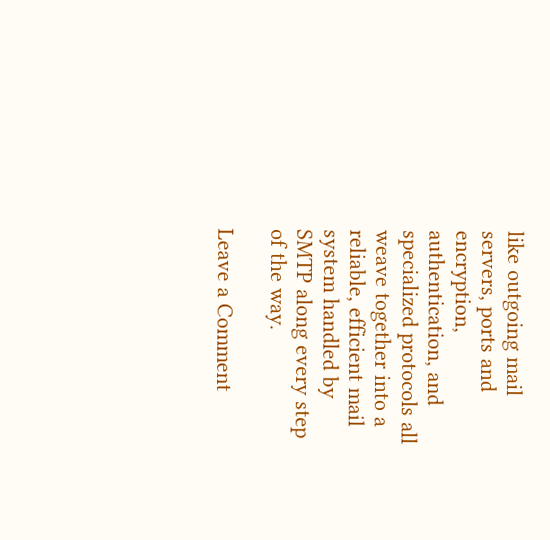like outgoing mail servers, ports and encryption, authentication, and specialized protocols all weave together into a reliable, efficient mail system handled by SMTP along every step of the way.

Leave a Comment